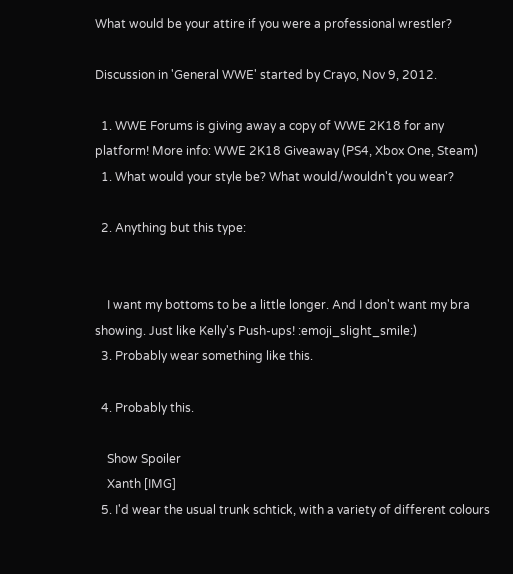What would be your attire if you were a professional wrestler?

Discussion in 'General WWE' started by Crayo, Nov 9, 2012.

  1. WWE Forums is giving away a copy of WWE 2K18 for any platform! More info: WWE 2K18 Giveaway (PS4, Xbox One, Steam)
  1. What would your style be? What would/wouldn't you wear?

  2. Anything but this type:


    I want my bottoms to be a little longer. And I don't want my bra showing. Just like Kelly's Push-ups! :emoji_slight_smile:)
  3. Probably wear something like this.

  4. Probably this.

    Show Spoiler
    Xanth [IMG]
  5. I'd wear the usual trunk schtick, with a variety of different colours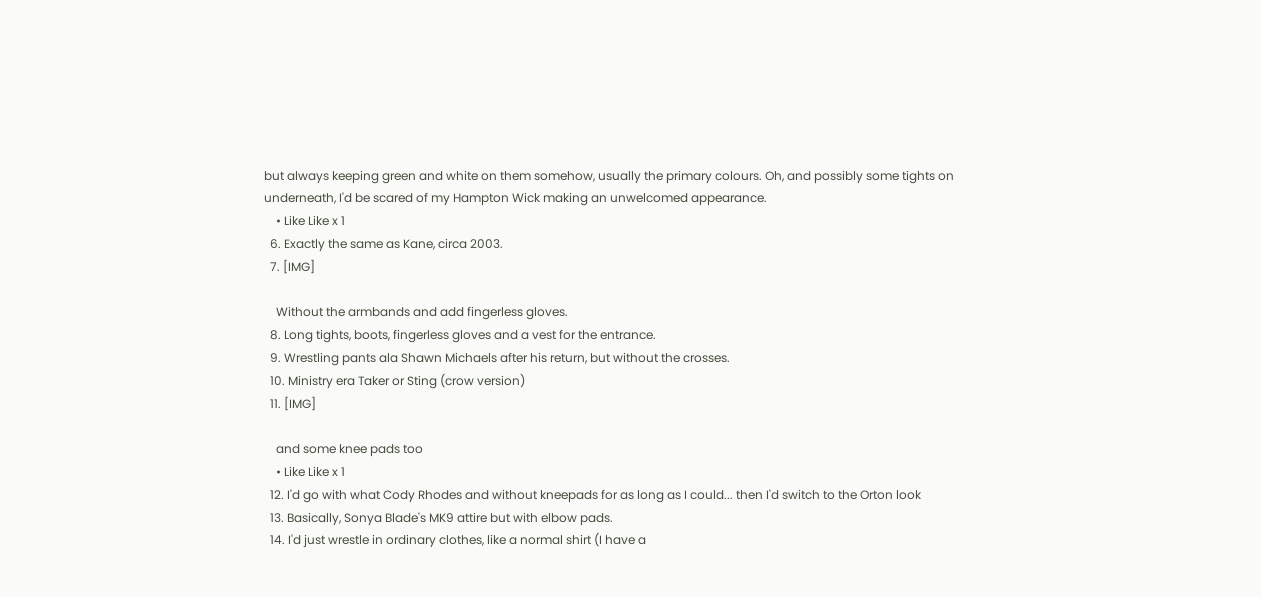but always keeping green and white on them somehow, usually the primary colours. Oh, and possibly some tights on underneath, I'd be scared of my Hampton Wick making an unwelcomed appearance.
    • Like Like x 1
  6. Exactly the same as Kane, circa 2003.
  7. [IMG]

    Without the armbands and add fingerless gloves.
  8. Long tights, boots, fingerless gloves and a vest for the entrance.
  9. Wrestling pants ala Shawn Michaels after his return, but without the crosses.
  10. Ministry era Taker or Sting (crow version)
  11. [IMG]

    and some knee pads too
    • Like Like x 1
  12. I'd go with what Cody Rhodes and without kneepads for as long as I could... then I'd switch to the Orton look
  13. Basically, Sonya Blade's MK9 attire but with elbow pads.
  14. I'd just wrestle in ordinary clothes, like a normal shirt (I have a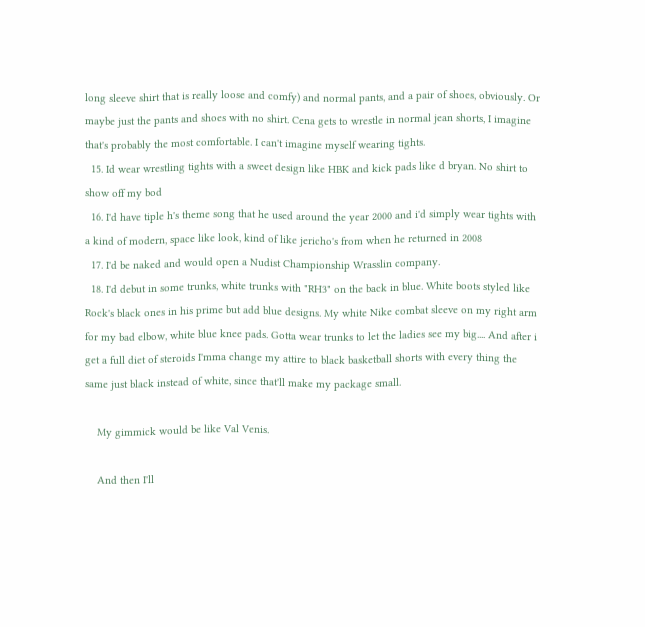long sleeve shirt that is really loose and comfy) and normal pants, and a pair of shoes, obviously. Or maybe just the pants and shoes with no shirt. Cena gets to wrestle in normal jean shorts, I imagine that's probably the most comfortable. I can't imagine myself wearing tights.
  15. Id wear wrestling tights with a sweet design like HBK and kick pads like d bryan. No shirt to show off my bod
  16. I'd have tiple h's theme song that he used around the year 2000 and i'd simply wear tights with a kind of modern, space like look, kind of like jericho's from when he returned in 2008
  17. I'd be naked and would open a Nudist Championship Wrasslin company.
  18. I'd debut in some trunks, white trunks with "RH3" on the back in blue. White boots styled like Rock's black ones in his prime but add blue designs. My white Nike combat sleeve on my right arm for my bad elbow, white blue knee pads. Gotta wear trunks to let the ladies see my big.... And after i get a full diet of steroids I'mma change my attire to black basketball shorts with every thing the same just black instead of white, since that'll make my package small.

    My gimmick would be like Val Venis.

    And then I'll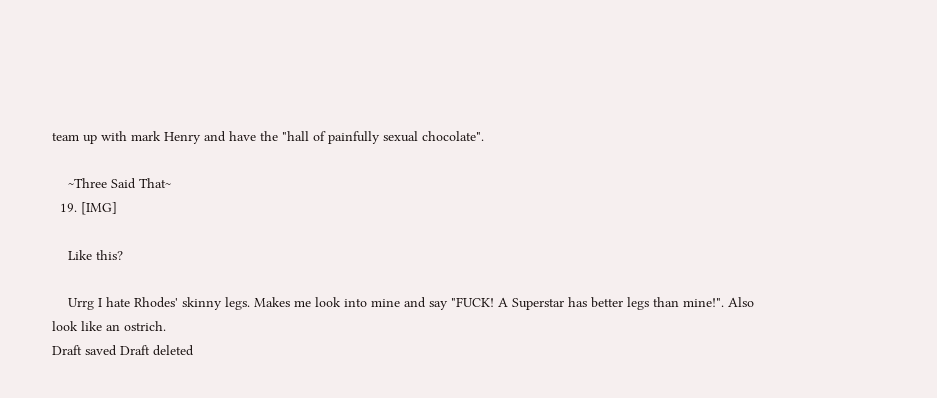team up with mark Henry and have the "hall of painfully sexual chocolate".

    ~Three Said That~
  19. [IMG]

    Like this?

    Urrg I hate Rhodes' skinny legs. Makes me look into mine and say "FUCK! A Superstar has better legs than mine!". Also look like an ostrich.
Draft saved Draft deleted